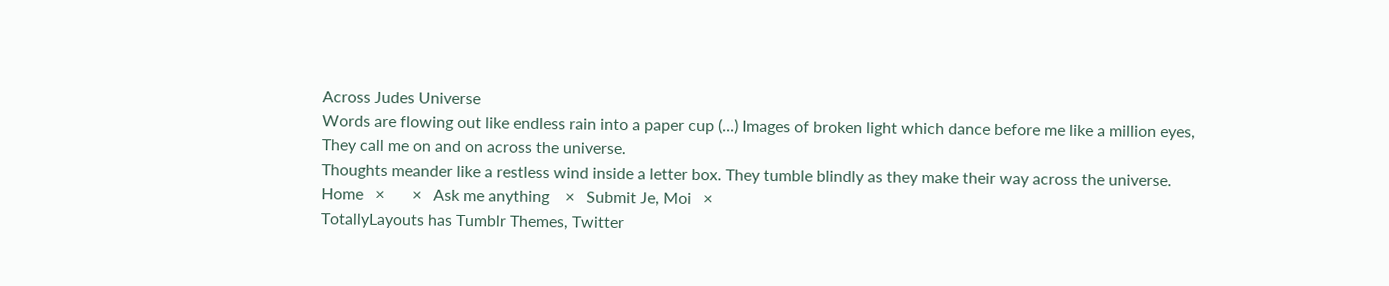Across Judes Universe
Words are flowing out like endless rain into a paper cup (...) Images of broken light which dance before me like a million eyes,
They call me on and on across the universe.
Thoughts meander like a restless wind inside a letter box. They tumble blindly as they make their way across the universe.
Home   ×       ×   Ask me anything    ×   Submit Je, Moi   ×
TotallyLayouts has Tumblr Themes, Twitter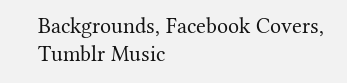Backgrounds, Facebook Covers, Tumblr Music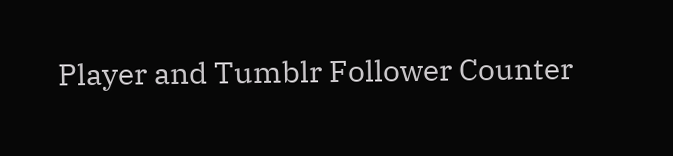Player and Tumblr Follower Counter